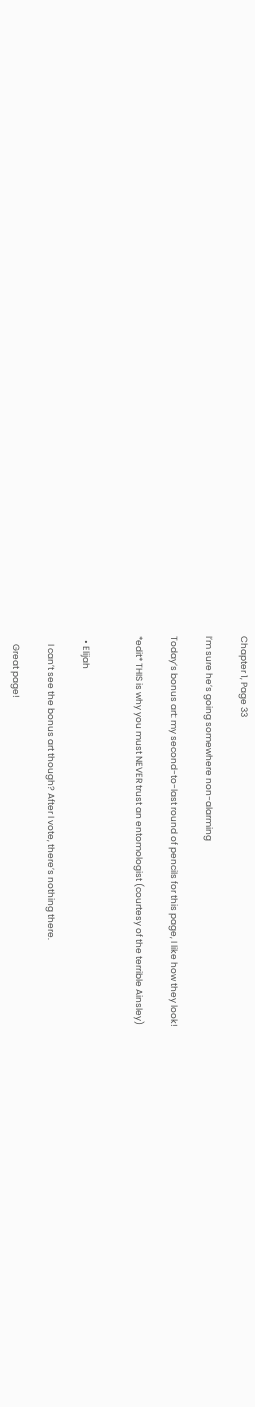Chapter 1, Page 33

I’m sure he’s going somewhere non-alarming

Today’s bonus art: my second-to-last round of pencils for this page, I like how they look!

*edit* THIS is why you must NEVER trust an entomologist (courtesy of the terrible Ainsley)


  • Elijah

    I can’t see the bonus art though? After I vote, there’s nothing there.

    Great page!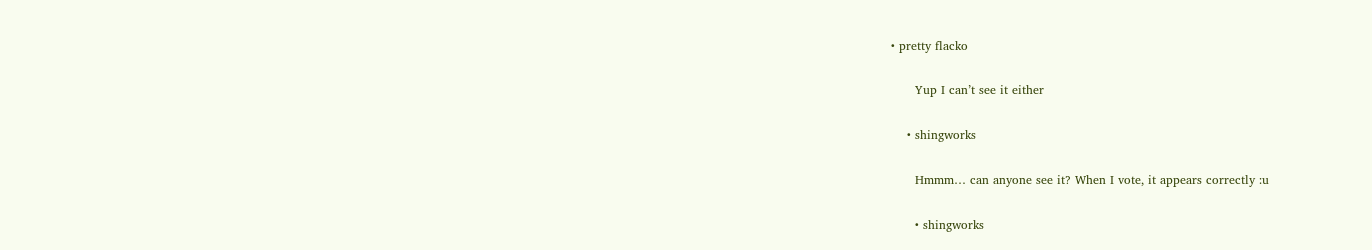• pretty flacko

      Yup I can’t see it either

    • shingworks

      Hmmm… can anyone see it? When I vote, it appears correctly :u

      • shingworks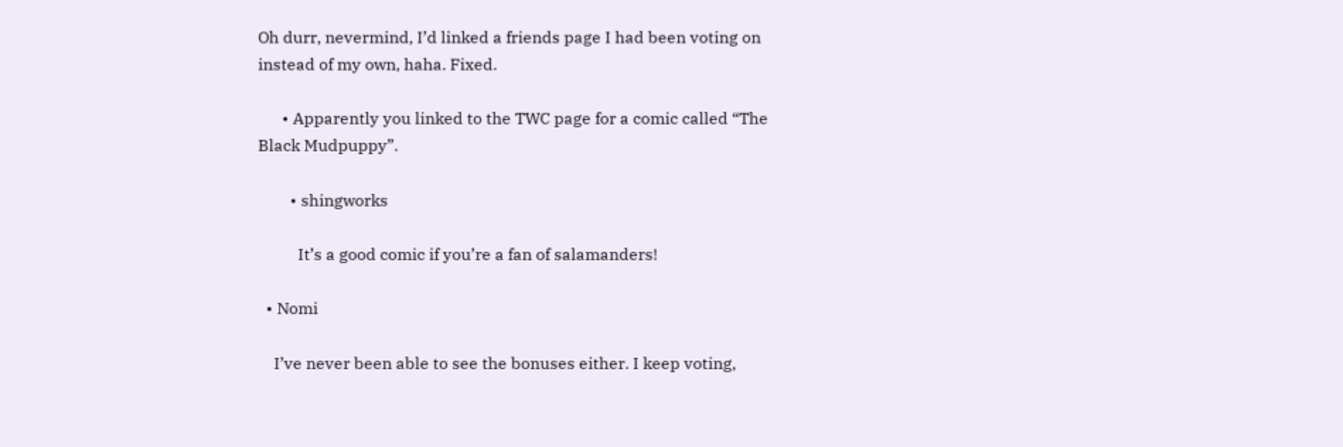Oh durr, nevermind, I’d linked a friends page I had been voting on instead of my own, haha. Fixed.

      • Apparently you linked to the TWC page for a comic called “The Black Mudpuppy”.

        • shingworks

          It’s a good comic if you’re a fan of salamanders!

  • Nomi

    I’ve never been able to see the bonuses either. I keep voting,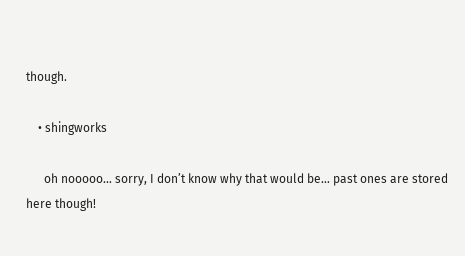though.

    • shingworks

      oh nooooo… sorry, I don’t know why that would be… past ones are stored here though!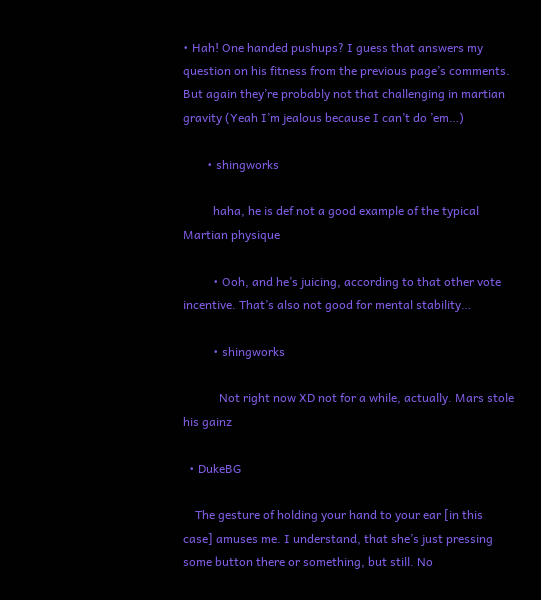• Hah! One handed pushups? I guess that answers my question on his fitness from the previous page’s comments. But again they’re probably not that challenging in martian gravity (Yeah I’m jealous because I can’t do ’em…)

        • shingworks

          haha, he is def not a good example of the typical Martian physique

          • Ooh, and he’s juicing, according to that other vote incentive. That’s also not good for mental stability…

          • shingworks

            Not right now XD not for a while, actually. Mars stole his gainz

  • DukeBG

    The gesture of holding your hand to your ear [in this case] amuses me. I understand, that she’s just pressing some button there or something, but still. No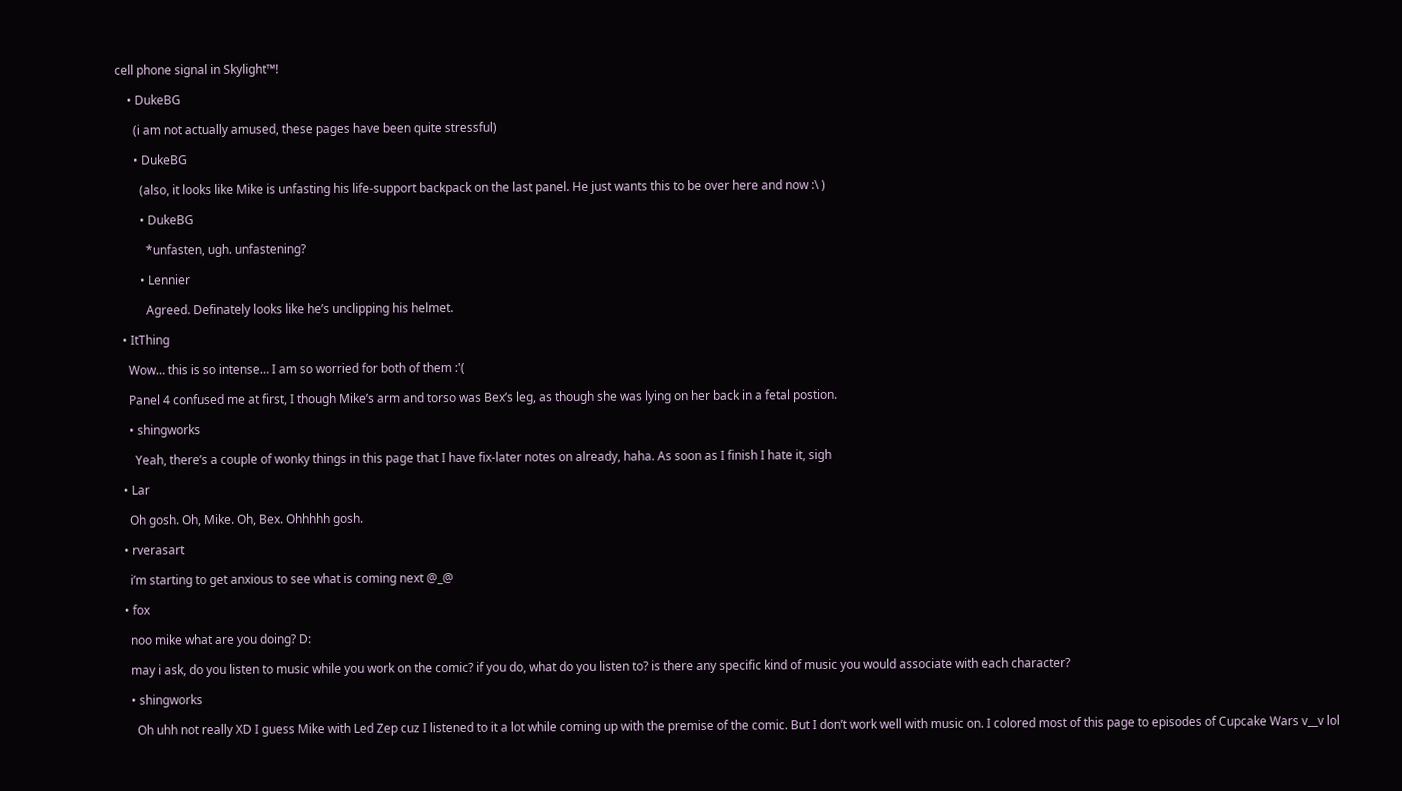cell phone signal in Skylight™!

    • DukeBG

      (i am not actually amused, these pages have been quite stressful)

      • DukeBG

        (also, it looks like Mike is unfasting his life-support backpack on the last panel. He just wants this to be over here and now :\ )

        • DukeBG

          *unfasten, ugh. unfastening?

        • Lennier

          Agreed. Definately looks like he’s unclipping his helmet.

  • ItThing

    Wow… this is so intense… I am so worried for both of them :'(

    Panel 4 confused me at first, I though Mike’s arm and torso was Bex’s leg, as though she was lying on her back in a fetal postion.

    • shingworks

      Yeah, there’s a couple of wonky things in this page that I have fix-later notes on already, haha. As soon as I finish I hate it, sigh

  • Lar

    Oh gosh. Oh, Mike. Oh, Bex. Ohhhhh gosh.

  • rverasart

    i’m starting to get anxious to see what is coming next @_@

  • fox

    noo mike what are you doing? D:

    may i ask, do you listen to music while you work on the comic? if you do, what do you listen to? is there any specific kind of music you would associate with each character?

    • shingworks

      Oh uhh not really XD I guess Mike with Led Zep cuz I listened to it a lot while coming up with the premise of the comic. But I don’t work well with music on. I colored most of this page to episodes of Cupcake Wars v__v lol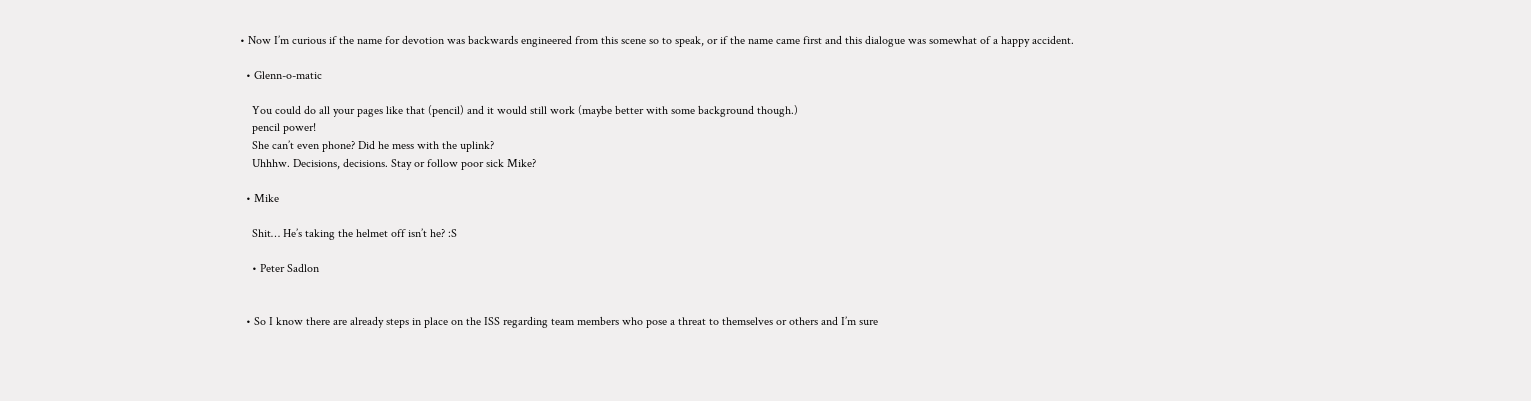• Now I’m curious if the name for devotion was backwards engineered from this scene so to speak, or if the name came first and this dialogue was somewhat of a happy accident.

  • Glenn-o-matic

    You could do all your pages like that (pencil) and it would still work (maybe better with some background though.)
    pencil power!
    She can’t even phone? Did he mess with the uplink?
    Uhhhw. Decisions, decisions. Stay or follow poor sick Mike?

  • Mike

    Shit… He’s taking the helmet off isn’t he? :S

    • Peter Sadlon


  • So I know there are already steps in place on the ISS regarding team members who pose a threat to themselves or others and I’m sure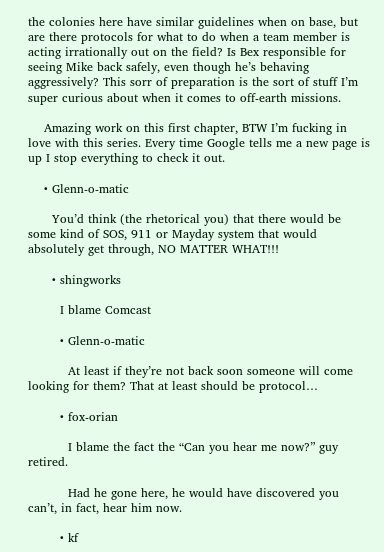the colonies here have similar guidelines when on base, but are there protocols for what to do when a team member is acting irrationally out on the field? Is Bex responsible for seeing Mike back safely, even though he’s behaving aggressively? This sorr of preparation is the sort of stuff I’m super curious about when it comes to off-earth missions.

    Amazing work on this first chapter, BTW I’m fucking in love with this series. Every time Google tells me a new page is up I stop everything to check it out.

    • Glenn-o-matic

      You’d think (the rhetorical you) that there would be some kind of SOS, 911 or Mayday system that would absolutely get through, NO MATTER WHAT!!!

      • shingworks

        I blame Comcast

        • Glenn-o-matic

          At least if they’re not back soon someone will come looking for them? That at least should be protocol…

        • fox-orian

          I blame the fact the “Can you hear me now?” guy retired.

          Had he gone here, he would have discovered you can’t, in fact, hear him now.

        • kf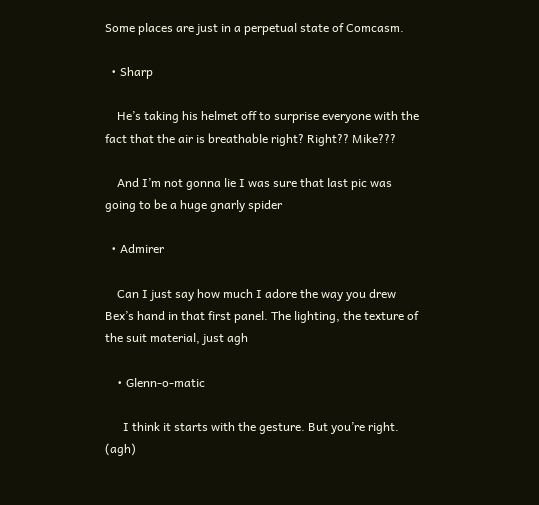Some places are just in a perpetual state of Comcasm.

  • Sharp

    He’s taking his helmet off to surprise everyone with the fact that the air is breathable right? Right?? Mike???

    And I’m not gonna lie I was sure that last pic was going to be a huge gnarly spider

  • Admirer

    Can I just say how much I adore the way you drew Bex’s hand in that first panel. The lighting, the texture of the suit material, just agh

    • Glenn-o-matic

      I think it starts with the gesture. But you’re right. (agh)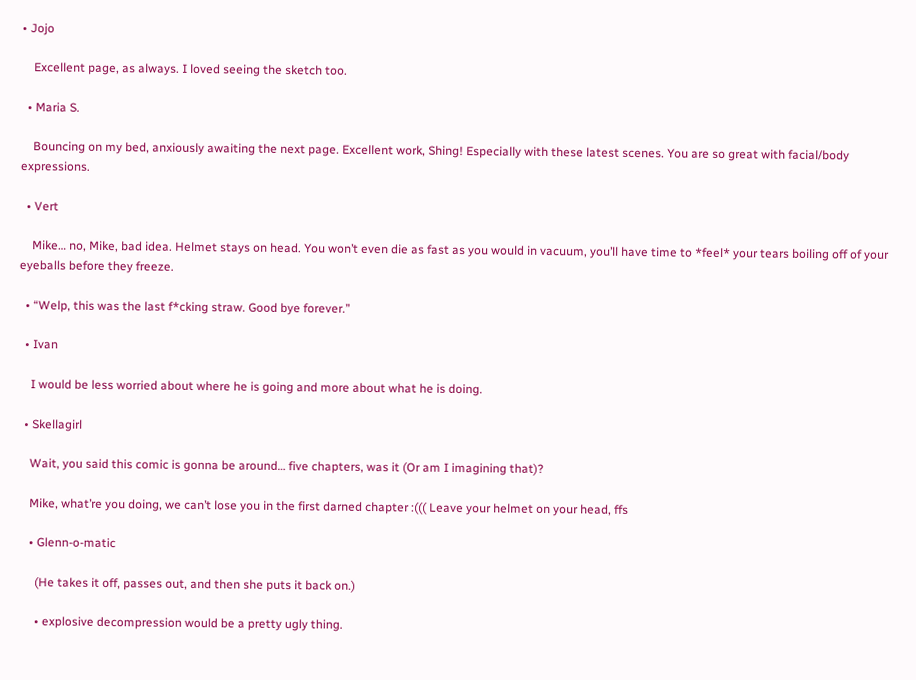• Jojo

    Excellent page, as always. I loved seeing the sketch too.

  • Maria S.

    Bouncing on my bed, anxiously awaiting the next page. Excellent work, Shing! Especially with these latest scenes. You are so great with facial/body expressions.

  • Vert

    Mike… no, Mike, bad idea. Helmet stays on head. You won’t even die as fast as you would in vacuum, you’ll have time to *feel* your tears boiling off of your eyeballs before they freeze.

  • “Welp, this was the last f*cking straw. Good bye forever.”

  • Ivan

    I would be less worried about where he is going and more about what he is doing.

  • Skellagirl

    Wait, you said this comic is gonna be around… five chapters, was it (Or am I imagining that)?

    Mike, what’re you doing, we can’t lose you in the first darned chapter :((( Leave your helmet on your head, ffs

    • Glenn-o-matic

      (He takes it off, passes out, and then she puts it back on.)

      • explosive decompression would be a pretty ugly thing.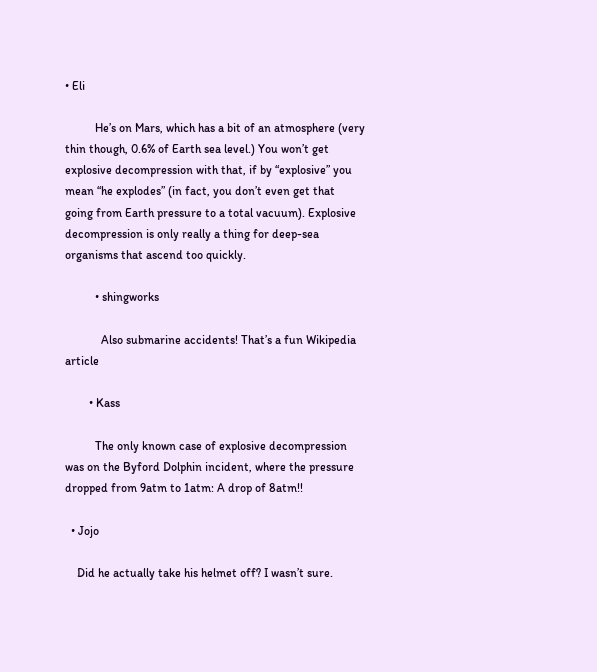• Eli

          He’s on Mars, which has a bit of an atmosphere (very thin though, 0.6% of Earth sea level.) You won’t get explosive decompression with that, if by “explosive” you mean “he explodes” (in fact, you don’t even get that going from Earth pressure to a total vacuum). Explosive decompression is only really a thing for deep-sea organisms that ascend too quickly.

          • shingworks

            Also submarine accidents! That’s a fun Wikipedia article

        • Kass

          The only known case of explosive decompression was on the Byford Dolphin incident, where the pressure dropped from 9atm to 1atm: A drop of 8atm!!

  • Jojo

    Did he actually take his helmet off? I wasn’t sure.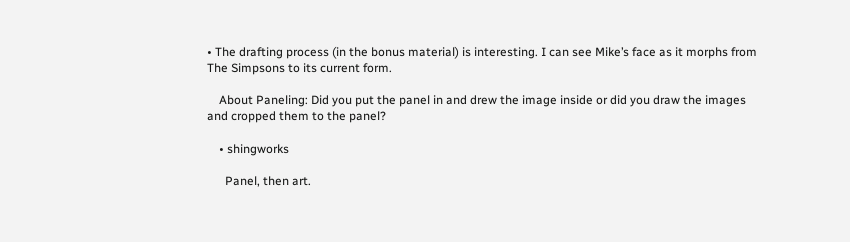• The drafting process (in the bonus material) is interesting. I can see Mike’s face as it morphs from The Simpsons to its current form.

    About Paneling: Did you put the panel in and drew the image inside or did you draw the images and cropped them to the panel?

    • shingworks

      Panel, then art.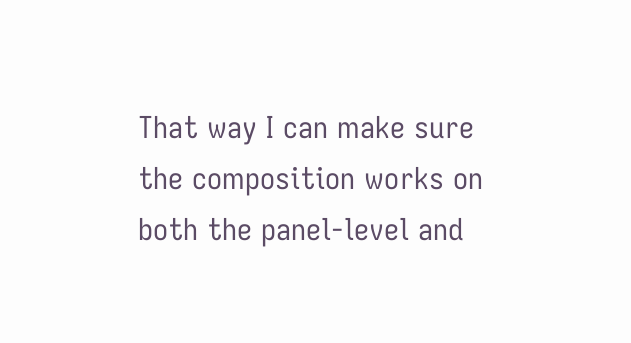That way I can make sure the composition works on both the panel-level and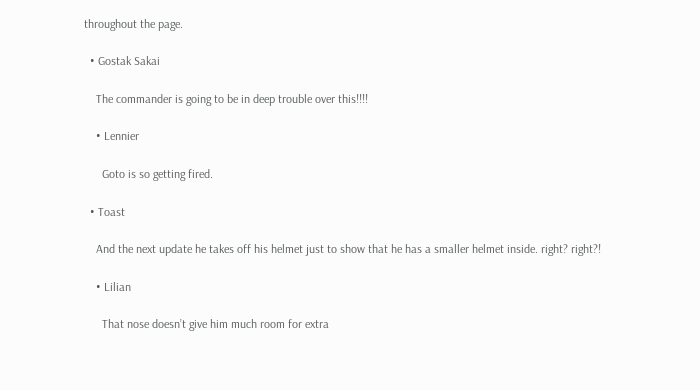throughout the page.

  • Gostak Sakai

    The commander is going to be in deep trouble over this!!!!

    • Lennier

      Goto is so getting fired.

  • Toast

    And the next update he takes off his helmet just to show that he has a smaller helmet inside. right? right?!

    • Lilian

      That nose doesn’t give him much room for extra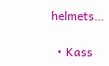helmets…

  • Kass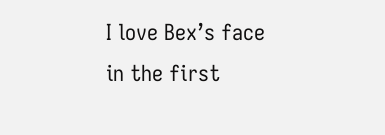I love Bex’s face in the first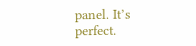panel. It’s perfect.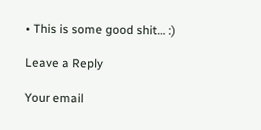• This is some good shit… :)

Leave a Reply

Your email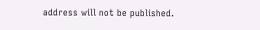address will not be published.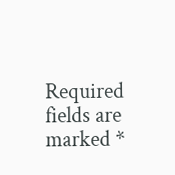Required fields are marked *